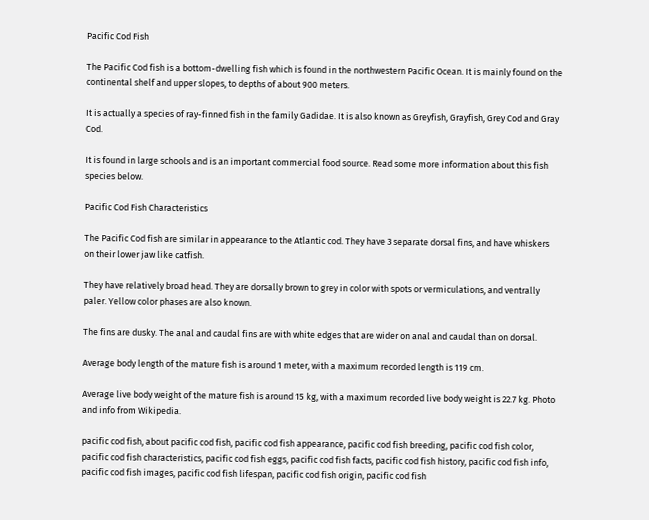Pacific Cod Fish

The Pacific Cod fish is a bottom-dwelling fish which is found in the northwestern Pacific Ocean. It is mainly found on the continental shelf and upper slopes, to depths of about 900 meters.

It is actually a species of ray-finned fish in the family Gadidae. It is also known as Greyfish, Grayfish, Grey Cod and Gray Cod.

It is found in large schools and is an important commercial food source. Read some more information about this fish species below.

Pacific Cod Fish Characteristics

The Pacific Cod fish are similar in appearance to the Atlantic cod. They have 3 separate dorsal fins, and have whiskers on their lower jaw like catfish.

They have relatively broad head. They are dorsally brown to grey in color with spots or vermiculations, and ventrally paler. Yellow color phases are also known.

The fins are dusky. The anal and caudal fins are with white edges that are wider on anal and caudal than on dorsal.

Average body length of the mature fish is around 1 meter, with a maximum recorded length is 119 cm.

Average live body weight of the mature fish is around 15 kg, with a maximum recorded live body weight is 22.7 kg. Photo and info from Wikipedia.

pacific cod fish, about pacific cod fish, pacific cod fish appearance, pacific cod fish breeding, pacific cod fish color, pacific cod fish characteristics, pacific cod fish eggs, pacific cod fish facts, pacific cod fish history, pacific cod fish info, pacific cod fish images, pacific cod fish lifespan, pacific cod fish origin, pacific cod fish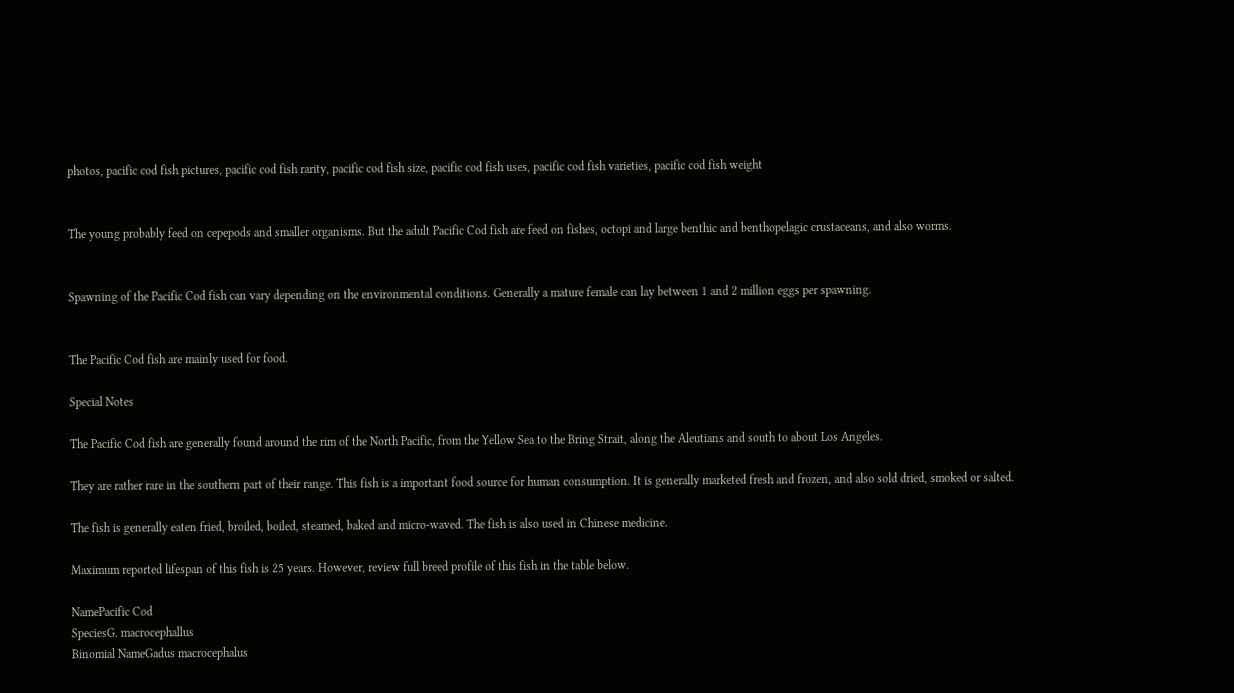photos, pacific cod fish pictures, pacific cod fish rarity, pacific cod fish size, pacific cod fish uses, pacific cod fish varieties, pacific cod fish weight


The young probably feed on cepepods and smaller organisms. But the adult Pacific Cod fish are feed on fishes, octopi and large benthic and benthopelagic crustaceans, and also worms.


Spawning of the Pacific Cod fish can vary depending on the environmental conditions. Generally a mature female can lay between 1 and 2 million eggs per spawning.


The Pacific Cod fish are mainly used for food.

Special Notes

The Pacific Cod fish are generally found around the rim of the North Pacific, from the Yellow Sea to the Bring Strait, along the Aleutians and south to about Los Angeles.

They are rather rare in the southern part of their range. This fish is a important food source for human consumption. It is generally marketed fresh and frozen, and also sold dried, smoked or salted.

The fish is generally eaten fried, broiled, boiled, steamed, baked and micro-waved. The fish is also used in Chinese medicine.

Maximum reported lifespan of this fish is 25 years. However, review full breed profile of this fish in the table below.

NamePacific Cod
SpeciesG. macrocephallus
Binomial NameGadus macrocephalus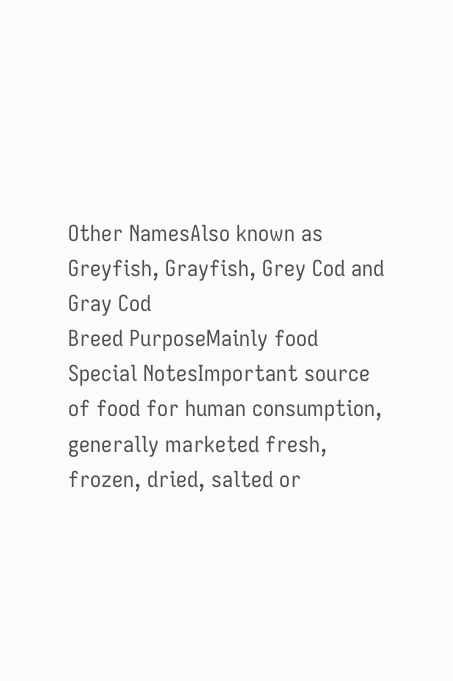Other NamesAlso known as Greyfish, Grayfish, Grey Cod and Gray Cod
Breed PurposeMainly food
Special NotesImportant source of food for human consumption, generally marketed fresh, frozen, dried, salted or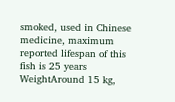smoked, used in Chinese medicine, maximum reported lifespan of this fish is 25 years
WeightAround 15 kg,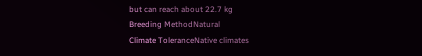but can reach about 22.7 kg
Breeding MethodNatural
Climate ToleranceNative climates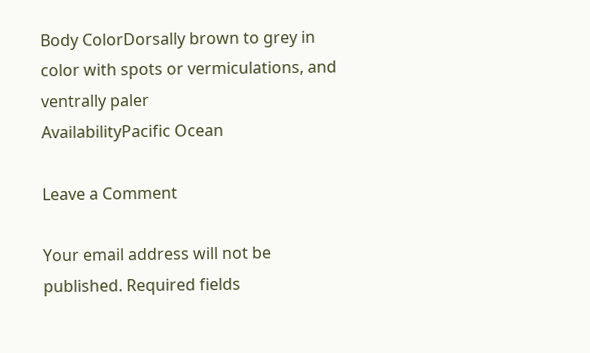Body ColorDorsally brown to grey in color with spots or vermiculations, and ventrally paler
AvailabilityPacific Ocean

Leave a Comment

Your email address will not be published. Required fields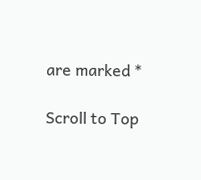are marked *

Scroll to Top